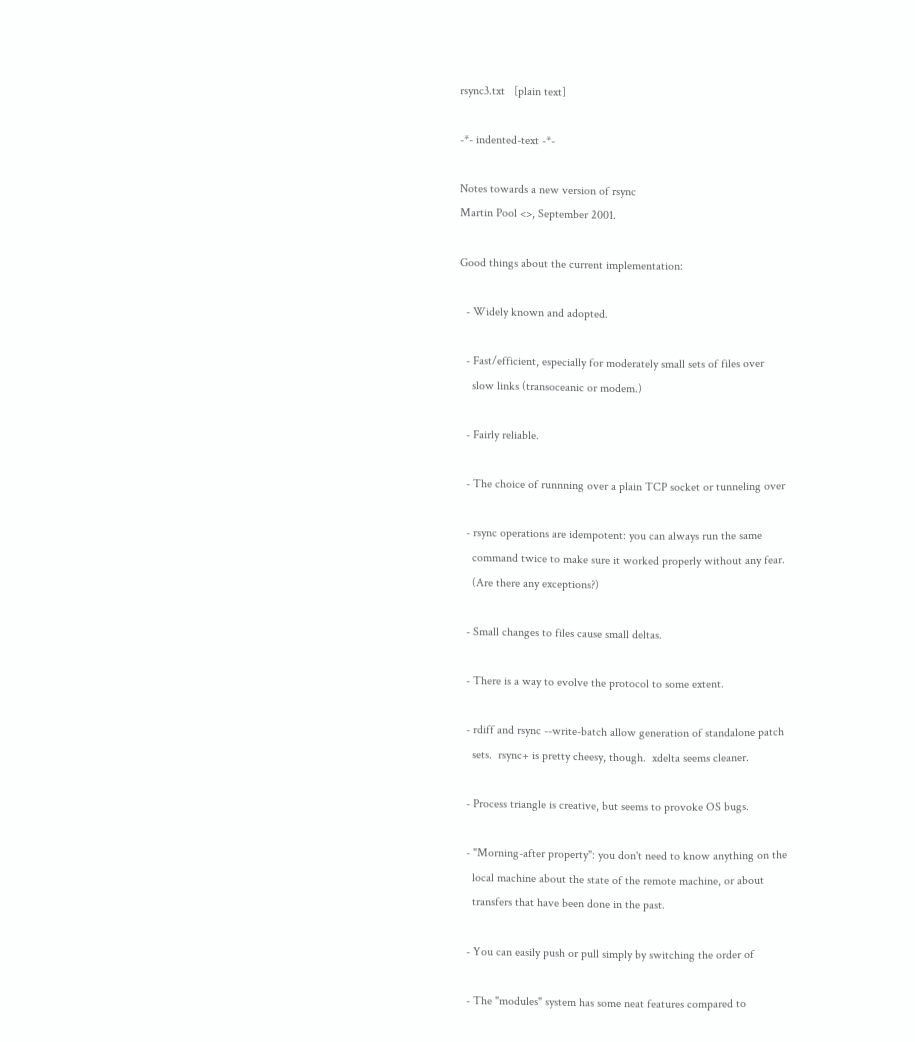rsync3.txt   [plain text]

-*- indented-text -*-

Notes towards a new version of rsync
Martin Pool <>, September 2001.

Good things about the current implementation:

  - Widely known and adopted.

  - Fast/efficient, especially for moderately small sets of files over
    slow links (transoceanic or modem.)

  - Fairly reliable.

  - The choice of runnning over a plain TCP socket or tunneling over

  - rsync operations are idempotent: you can always run the same
    command twice to make sure it worked properly without any fear.
    (Are there any exceptions?)

  - Small changes to files cause small deltas.

  - There is a way to evolve the protocol to some extent.

  - rdiff and rsync --write-batch allow generation of standalone patch
    sets.  rsync+ is pretty cheesy, though.  xdelta seems cleaner.

  - Process triangle is creative, but seems to provoke OS bugs.

  - "Morning-after property": you don't need to know anything on the
    local machine about the state of the remote machine, or about
    transfers that have been done in the past.

  - You can easily push or pull simply by switching the order of

  - The "modules" system has some neat features compared to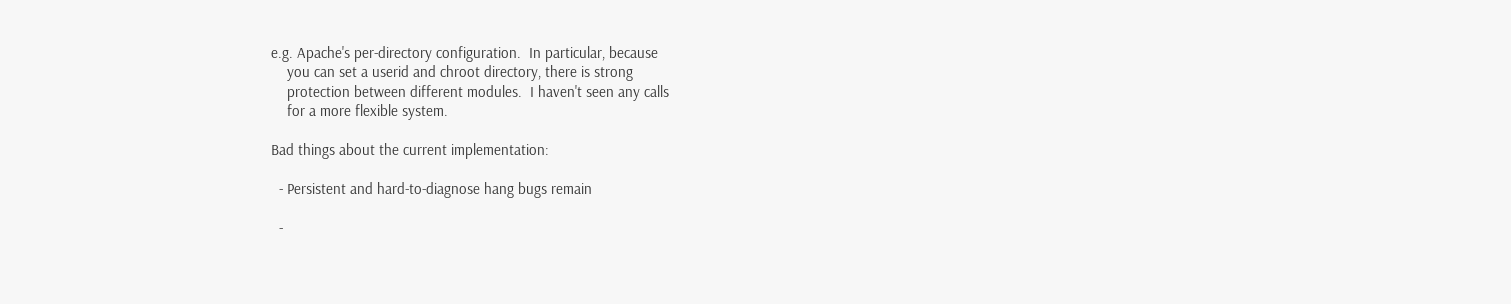e.g. Apache's per-directory configuration.  In particular, because
    you can set a userid and chroot directory, there is strong
    protection between different modules.  I haven't seen any calls
    for a more flexible system.

Bad things about the current implementation:

  - Persistent and hard-to-diagnose hang bugs remain

  -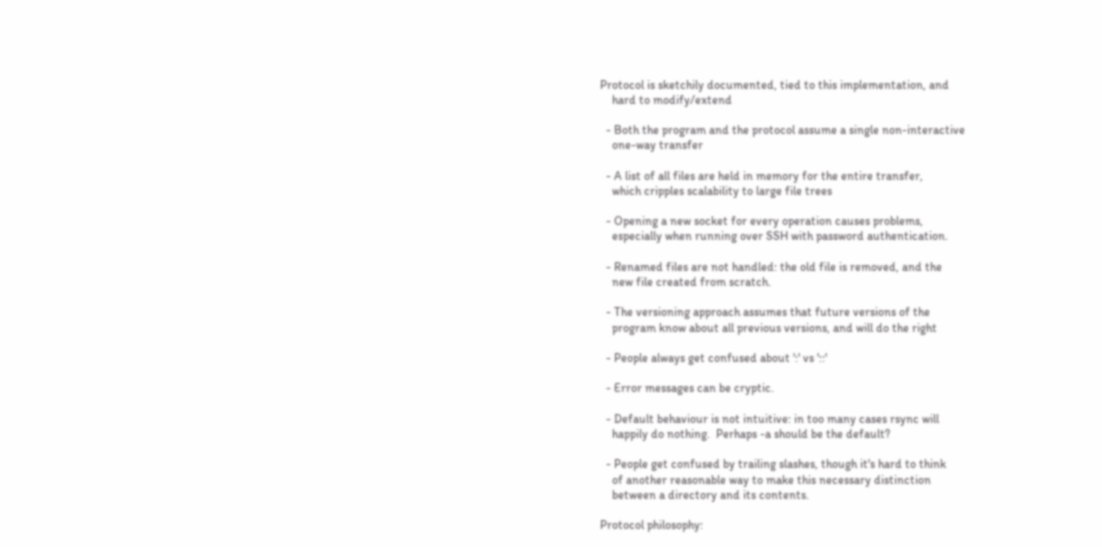Protocol is sketchily documented, tied to this implementation, and
    hard to modify/extend

  - Both the program and the protocol assume a single non-interactive
    one-way transfer

  - A list of all files are held in memory for the entire transfer,
    which cripples scalability to large file trees

  - Opening a new socket for every operation causes problems,
    especially when running over SSH with password authentication.

  - Renamed files are not handled: the old file is removed, and the
    new file created from scratch.

  - The versioning approach assumes that future versions of the
    program know about all previous versions, and will do the right

  - People always get confused about ':' vs '::'

  - Error messages can be cryptic.

  - Default behaviour is not intuitive: in too many cases rsync will
    happily do nothing.  Perhaps -a should be the default?

  - People get confused by trailing slashes, though it's hard to think
    of another reasonable way to make this necessary distinction
    between a directory and its contents.

Protocol philosophy: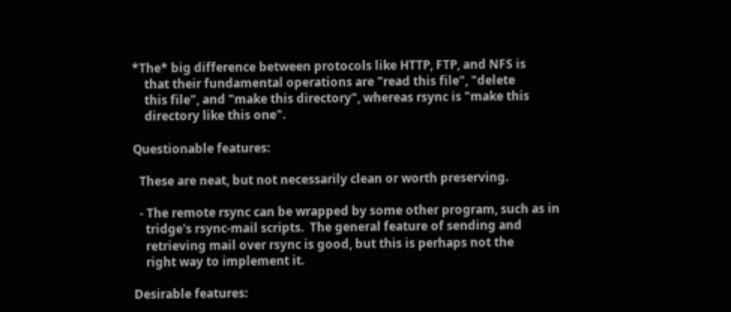*The* big difference between protocols like HTTP, FTP, and NFS is
    that their fundamental operations are "read this file", "delete
    this file", and "make this directory", whereas rsync is "make this
    directory like this one".

Questionable features:

  These are neat, but not necessarily clean or worth preserving.

  - The remote rsync can be wrapped by some other program, such as in
    tridge's rsync-mail scripts.  The general feature of sending and
    retrieving mail over rsync is good, but this is perhaps not the
    right way to implement it.

Desirable features: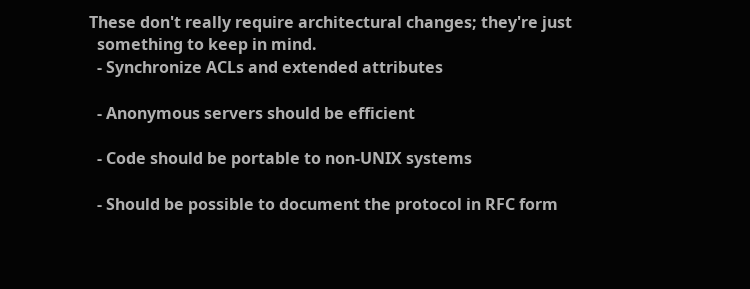These don't really require architectural changes; they're just
  something to keep in mind.
  - Synchronize ACLs and extended attributes

  - Anonymous servers should be efficient

  - Code should be portable to non-UNIX systems

  - Should be possible to document the protocol in RFC form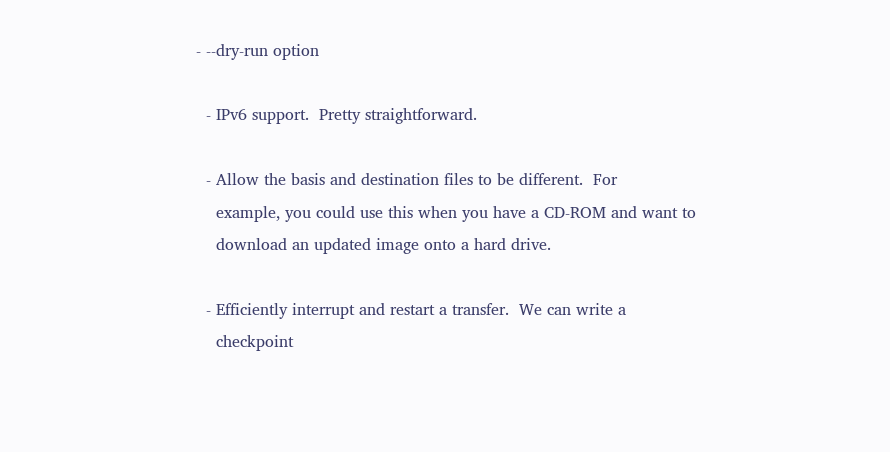- --dry-run option

  - IPv6 support.  Pretty straightforward.

  - Allow the basis and destination files to be different.  For
    example, you could use this when you have a CD-ROM and want to
    download an updated image onto a hard drive.

  - Efficiently interrupt and restart a transfer.  We can write a
    checkpoint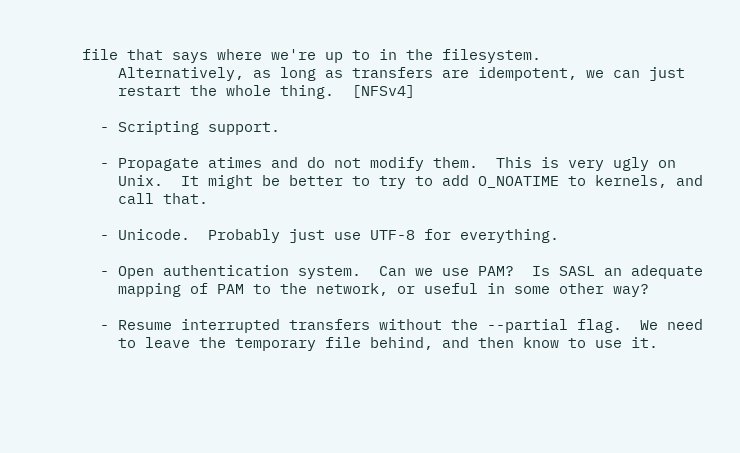file that says where we're up to in the filesystem.
    Alternatively, as long as transfers are idempotent, we can just
    restart the whole thing.  [NFSv4]

  - Scripting support.

  - Propagate atimes and do not modify them.  This is very ugly on
    Unix.  It might be better to try to add O_NOATIME to kernels, and
    call that.

  - Unicode.  Probably just use UTF-8 for everything.

  - Open authentication system.  Can we use PAM?  Is SASL an adequate
    mapping of PAM to the network, or useful in some other way?

  - Resume interrupted transfers without the --partial flag.  We need
    to leave the temporary file behind, and then know to use it.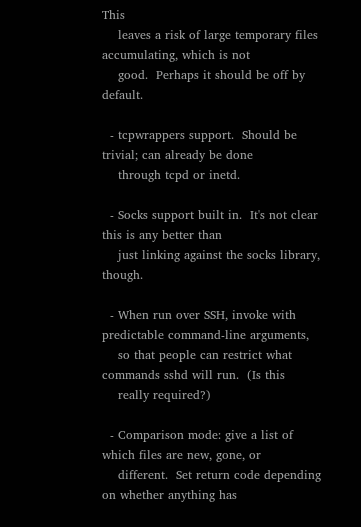This
    leaves a risk of large temporary files accumulating, which is not
    good.  Perhaps it should be off by default.

  - tcpwrappers support.  Should be trivial; can already be done
    through tcpd or inetd.

  - Socks support built in.  It's not clear this is any better than
    just linking against the socks library, though.

  - When run over SSH, invoke with predictable command-line arguments,
    so that people can restrict what commands sshd will run.  (Is this
    really required?)

  - Comparison mode: give a list of which files are new, gone, or
    different.  Set return code depending on whether anything has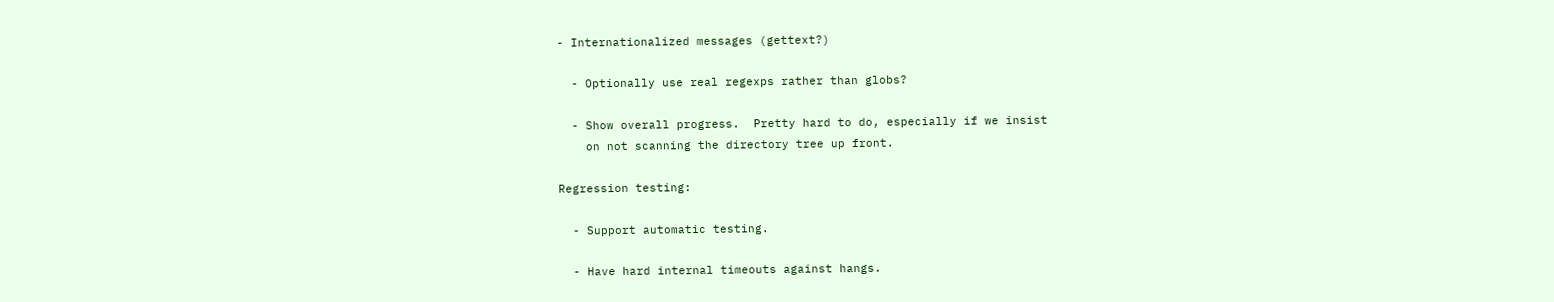- Internationalized messages (gettext?)

  - Optionally use real regexps rather than globs?

  - Show overall progress.  Pretty hard to do, especially if we insist
    on not scanning the directory tree up front.

Regression testing:

  - Support automatic testing.

  - Have hard internal timeouts against hangs.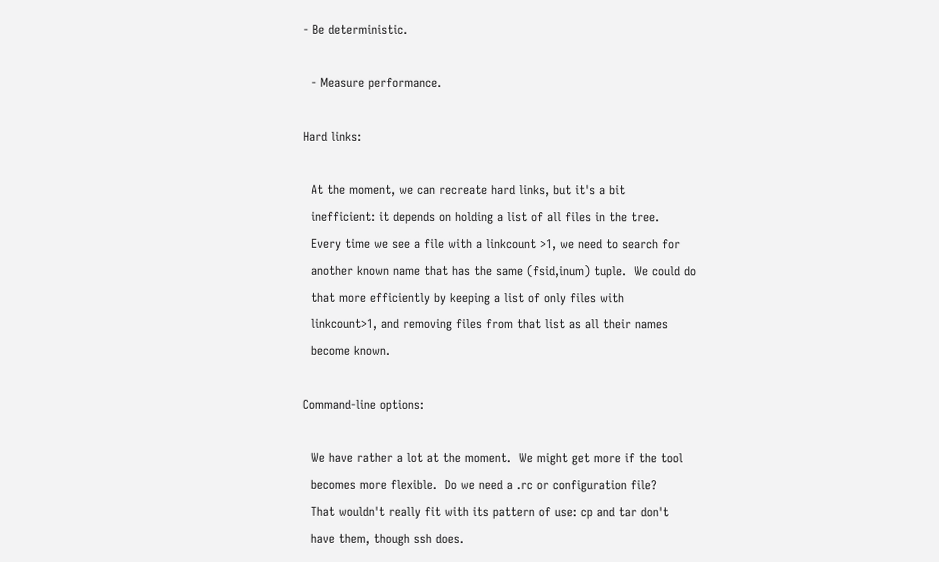- Be deterministic.

  - Measure performance.

Hard links:

  At the moment, we can recreate hard links, but it's a bit
  inefficient: it depends on holding a list of all files in the tree.
  Every time we see a file with a linkcount >1, we need to search for
  another known name that has the same (fsid,inum) tuple.  We could do
  that more efficiently by keeping a list of only files with
  linkcount>1, and removing files from that list as all their names
  become known.

Command-line options:

  We have rather a lot at the moment.  We might get more if the tool
  becomes more flexible.  Do we need a .rc or configuration file?
  That wouldn't really fit with its pattern of use: cp and tar don't
  have them, though ssh does.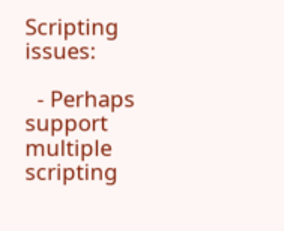Scripting issues:

  - Perhaps support multiple scripting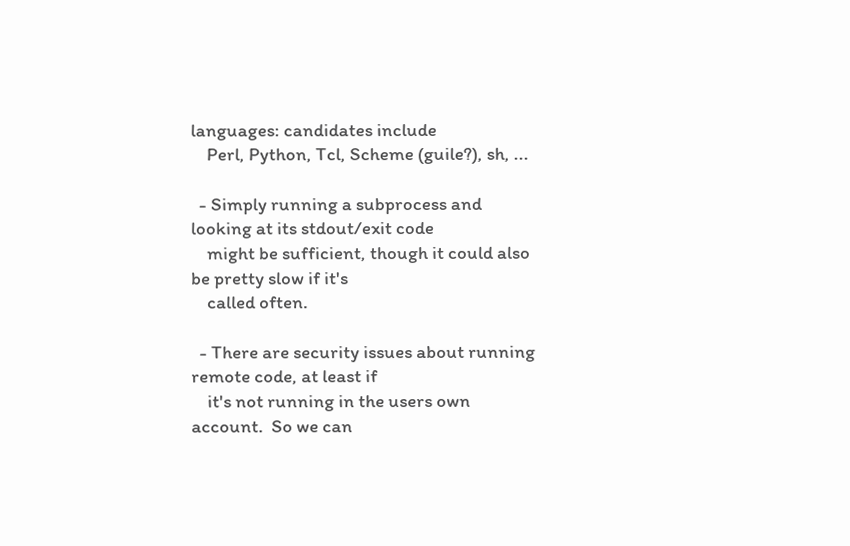languages: candidates include
    Perl, Python, Tcl, Scheme (guile?), sh, ...

  - Simply running a subprocess and looking at its stdout/exit code
    might be sufficient, though it could also be pretty slow if it's
    called often.

  - There are security issues about running remote code, at least if
    it's not running in the users own account.  So we can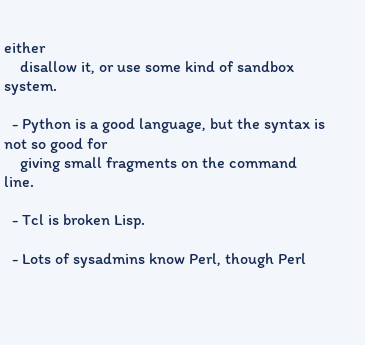either
    disallow it, or use some kind of sandbox system.

  - Python is a good language, but the syntax is not so good for
    giving small fragments on the command line.

  - Tcl is broken Lisp.

  - Lots of sysadmins know Perl, though Perl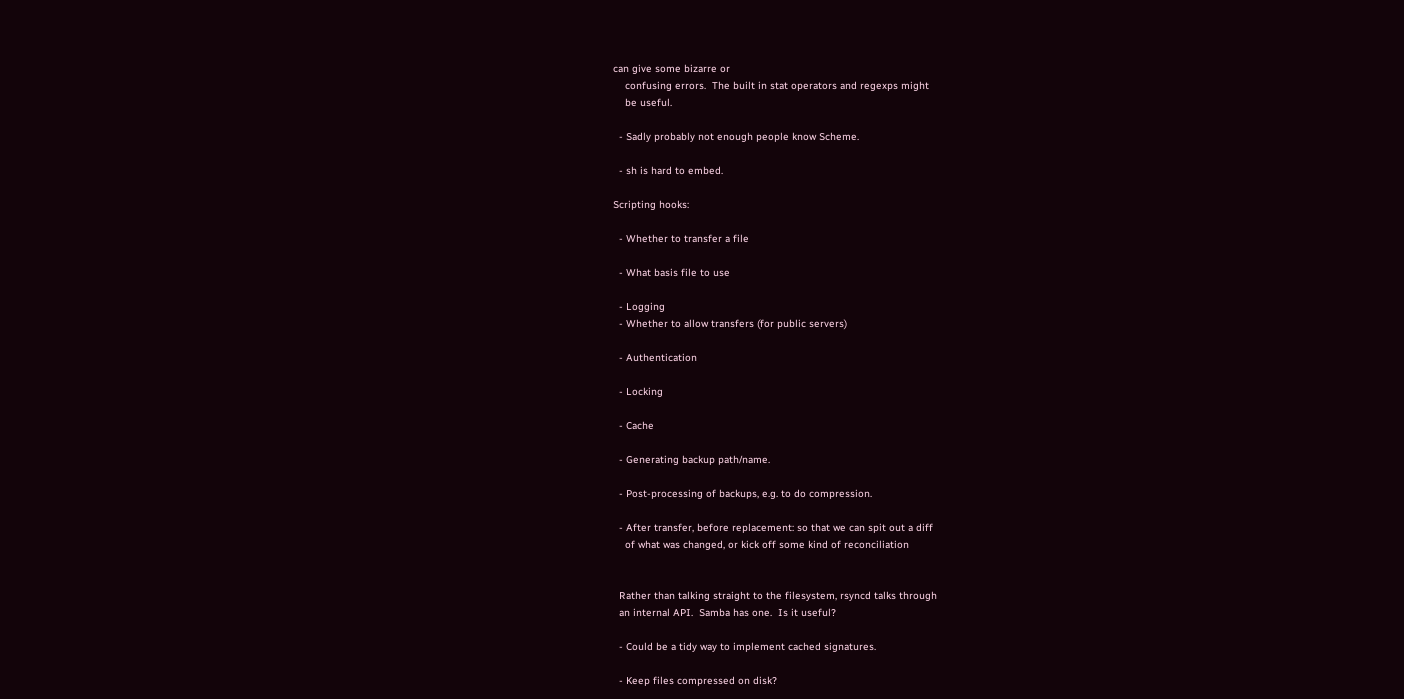can give some bizarre or
    confusing errors.  The built in stat operators and regexps might
    be useful.

  - Sadly probably not enough people know Scheme.

  - sh is hard to embed.

Scripting hooks:

  - Whether to transfer a file

  - What basis file to use

  - Logging
  - Whether to allow transfers (for public servers)

  - Authentication

  - Locking

  - Cache

  - Generating backup path/name.

  - Post-processing of backups, e.g. to do compression.

  - After transfer, before replacement: so that we can spit out a diff
    of what was changed, or kick off some kind of reconciliation


  Rather than talking straight to the filesystem, rsyncd talks through
  an internal API.  Samba has one.  Is it useful?

  - Could be a tidy way to implement cached signatures.

  - Keep files compressed on disk?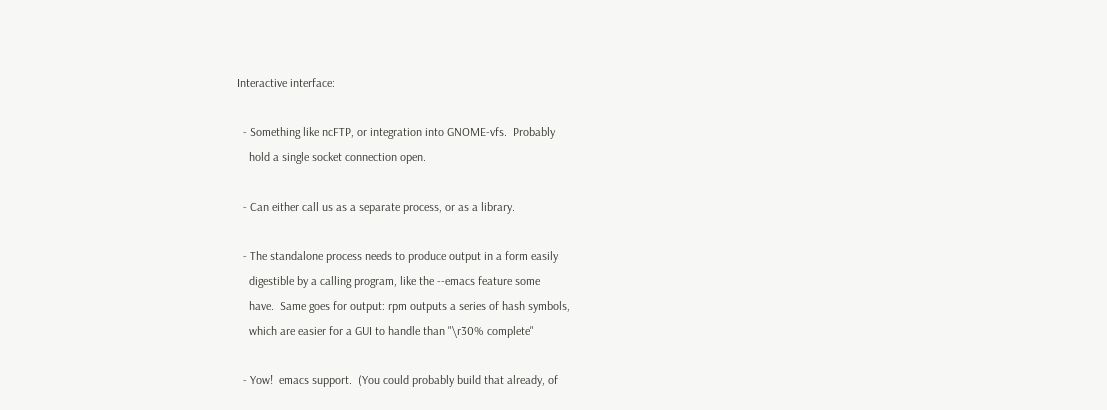Interactive interface:

  - Something like ncFTP, or integration into GNOME-vfs.  Probably
    hold a single socket connection open.

  - Can either call us as a separate process, or as a library.

  - The standalone process needs to produce output in a form easily
    digestible by a calling program, like the --emacs feature some
    have.  Same goes for output: rpm outputs a series of hash symbols,
    which are easier for a GUI to handle than "\r30% complete"

  - Yow!  emacs support.  (You could probably build that already, of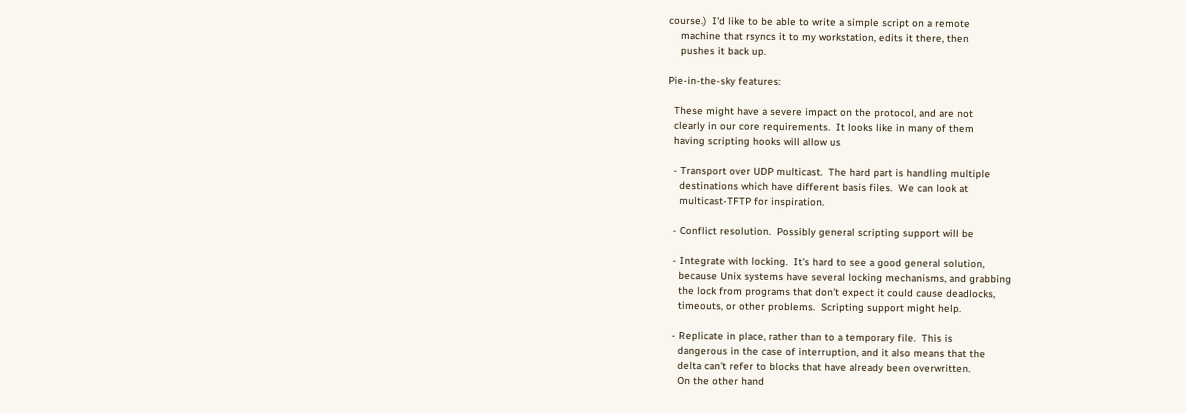course.)  I'd like to be able to write a simple script on a remote
    machine that rsyncs it to my workstation, edits it there, then
    pushes it back up.

Pie-in-the-sky features:

  These might have a severe impact on the protocol, and are not
  clearly in our core requirements.  It looks like in many of them
  having scripting hooks will allow us

  - Transport over UDP multicast.  The hard part is handling multiple
    destinations which have different basis files.  We can look at
    multicast-TFTP for inspiration.

  - Conflict resolution.  Possibly general scripting support will be

  - Integrate with locking.  It's hard to see a good general solution,
    because Unix systems have several locking mechanisms, and grabbing
    the lock from programs that don't expect it could cause deadlocks,
    timeouts, or other problems.  Scripting support might help.

  - Replicate in place, rather than to a temporary file.  This is
    dangerous in the case of interruption, and it also means that the
    delta can't refer to blocks that have already been overwritten.
    On the other hand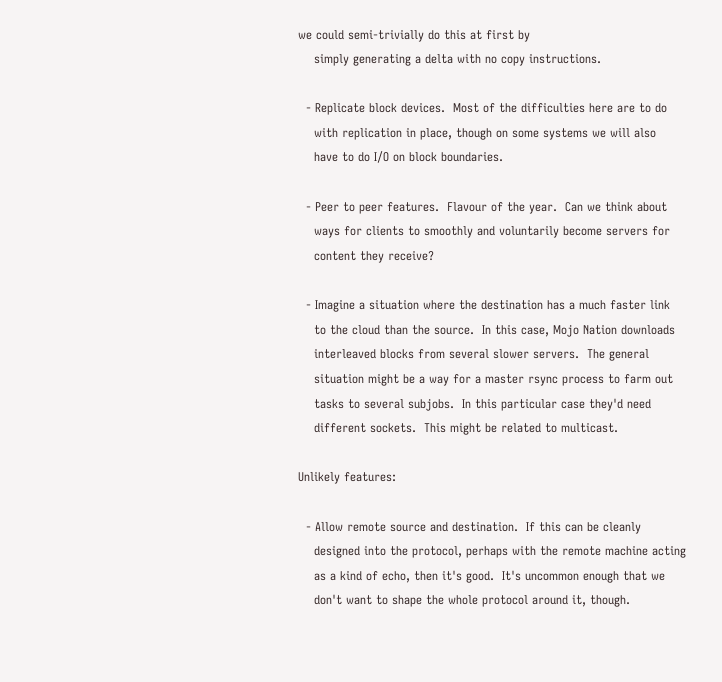we could semi-trivially do this at first by
    simply generating a delta with no copy instructions.

  - Replicate block devices.  Most of the difficulties here are to do
    with replication in place, though on some systems we will also
    have to do I/O on block boundaries.

  - Peer to peer features.  Flavour of the year.  Can we think about
    ways for clients to smoothly and voluntarily become servers for
    content they receive?

  - Imagine a situation where the destination has a much faster link
    to the cloud than the source.  In this case, Mojo Nation downloads
    interleaved blocks from several slower servers.  The general
    situation might be a way for a master rsync process to farm out
    tasks to several subjobs.  In this particular case they'd need
    different sockets.  This might be related to multicast.

Unlikely features:

  - Allow remote source and destination.  If this can be cleanly
    designed into the protocol, perhaps with the remote machine acting
    as a kind of echo, then it's good.  It's uncommon enough that we
    don't want to shape the whole protocol around it, though.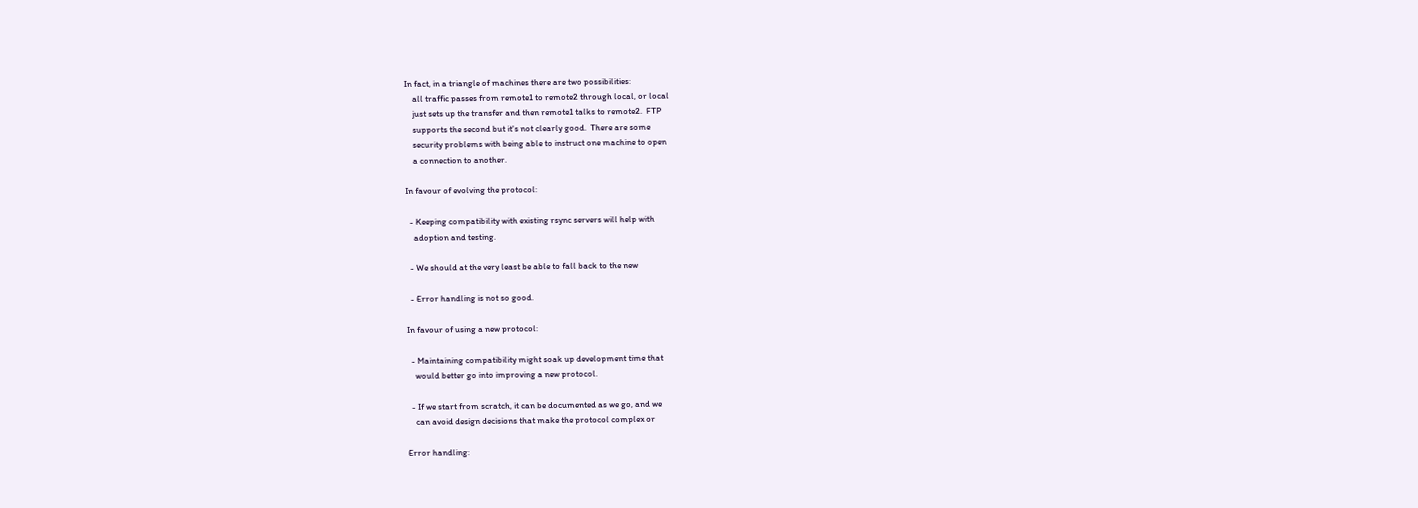In fact, in a triangle of machines there are two possibilities:
    all traffic passes from remote1 to remote2 through local, or local
    just sets up the transfer and then remote1 talks to remote2.  FTP
    supports the second but it's not clearly good.  There are some
    security problems with being able to instruct one machine to open
    a connection to another.

In favour of evolving the protocol:

  - Keeping compatibility with existing rsync servers will help with
    adoption and testing.

  - We should at the very least be able to fall back to the new

  - Error handling is not so good.

In favour of using a new protocol:

  - Maintaining compatibility might soak up development time that
    would better go into improving a new protocol.

  - If we start from scratch, it can be documented as we go, and we
    can avoid design decisions that make the protocol complex or

Error handling: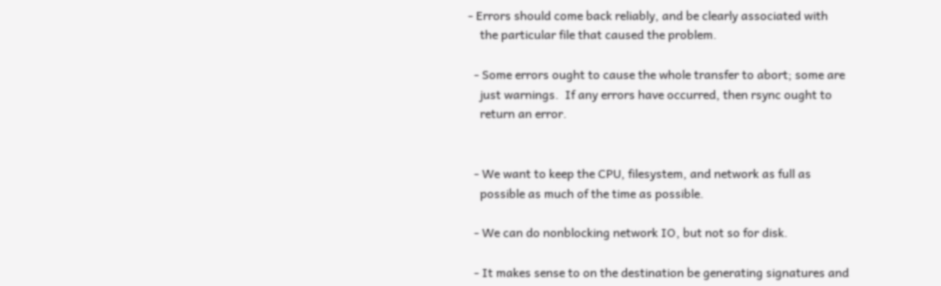- Errors should come back reliably, and be clearly associated with
    the particular file that caused the problem.

  - Some errors ought to cause the whole transfer to abort; some are
    just warnings.  If any errors have occurred, then rsync ought to
    return an error.


  - We want to keep the CPU, filesystem, and network as full as
    possible as much of the time as possible.

  - We can do nonblocking network IO, but not so for disk.

  - It makes sense to on the destination be generating signatures and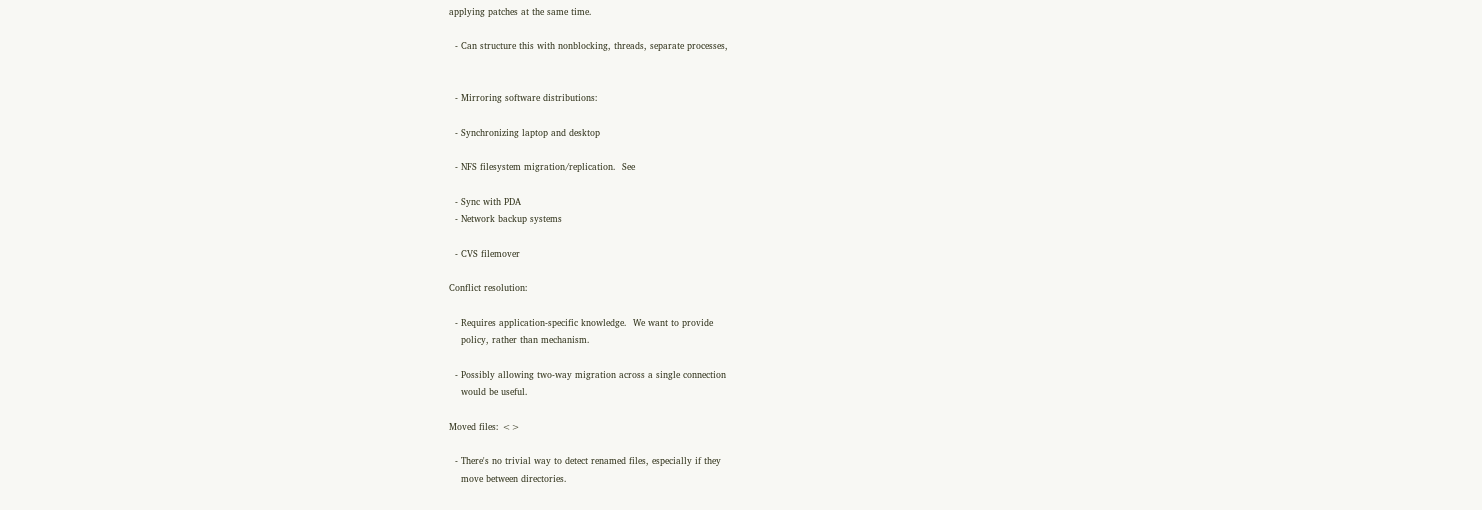applying patches at the same time.

  - Can structure this with nonblocking, threads, separate processes,


  - Mirroring software distributions:

  - Synchronizing laptop and desktop

  - NFS filesystem migration/replication.  See

  - Sync with PDA
  - Network backup systems

  - CVS filemover

Conflict resolution:

  - Requires application-specific knowledge.  We want to provide
    policy, rather than mechanism.

  - Possibly allowing two-way migration across a single connection
    would be useful.

Moved files: <>

  - There's no trivial way to detect renamed files, especially if they
    move between directories.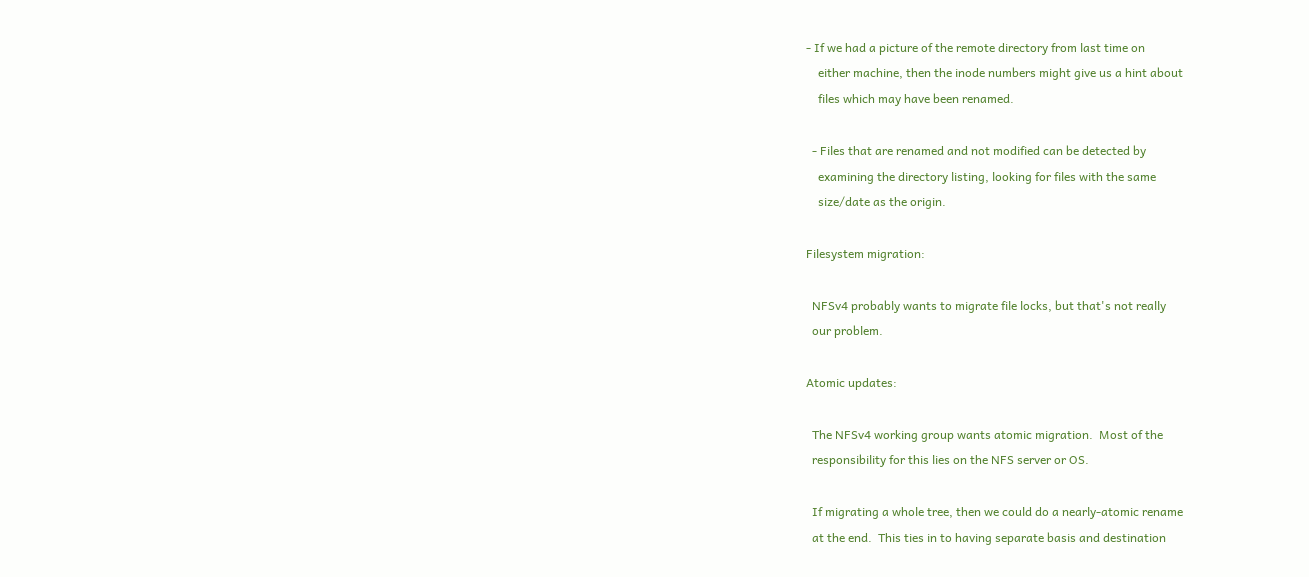- If we had a picture of the remote directory from last time on
    either machine, then the inode numbers might give us a hint about
    files which may have been renamed.

  - Files that are renamed and not modified can be detected by
    examining the directory listing, looking for files with the same
    size/date as the origin.

Filesystem migration:

  NFSv4 probably wants to migrate file locks, but that's not really
  our problem.

Atomic updates:

  The NFSv4 working group wants atomic migration.  Most of the
  responsibility for this lies on the NFS server or OS.

  If migrating a whole tree, then we could do a nearly-atomic rename
  at the end.  This ties in to having separate basis and destination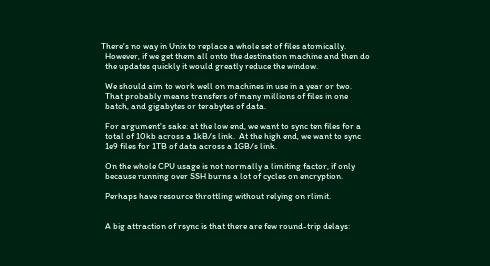There's no way in Unix to replace a whole set of files atomically.
  However, if we get them all onto the destination machine and then do
  the updates quickly it would greatly reduce the window.

  We should aim to work well on machines in use in a year or two.
  That probably means transfers of many millions of files in one
  batch, and gigabytes or terabytes of data.

  For argument's sake: at the low end, we want to sync ten files for a
  total of 10kb across a 1kB/s link.  At the high end, we want to sync
  1e9 files for 1TB of data across a 1GB/s link.

  On the whole CPU usage is not normally a limiting factor, if only
  because running over SSH burns a lot of cycles on encryption.

  Perhaps have resource throttling without relying on rlimit.


  A big attraction of rsync is that there are few round-trip delays: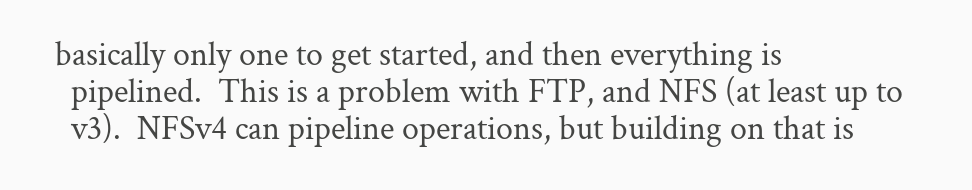basically only one to get started, and then everything is
  pipelined.  This is a problem with FTP, and NFS (at least up to
  v3).  NFSv4 can pipeline operations, but building on that is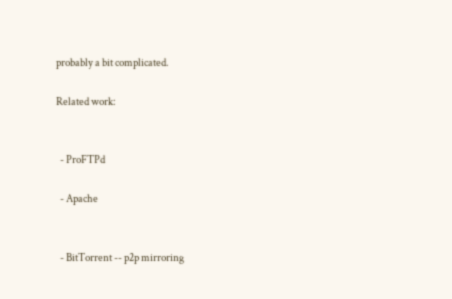probably a bit complicated.

Related work:


  - ProFTPd

  - Apache


  - BitTorrent -- p2p mirroring